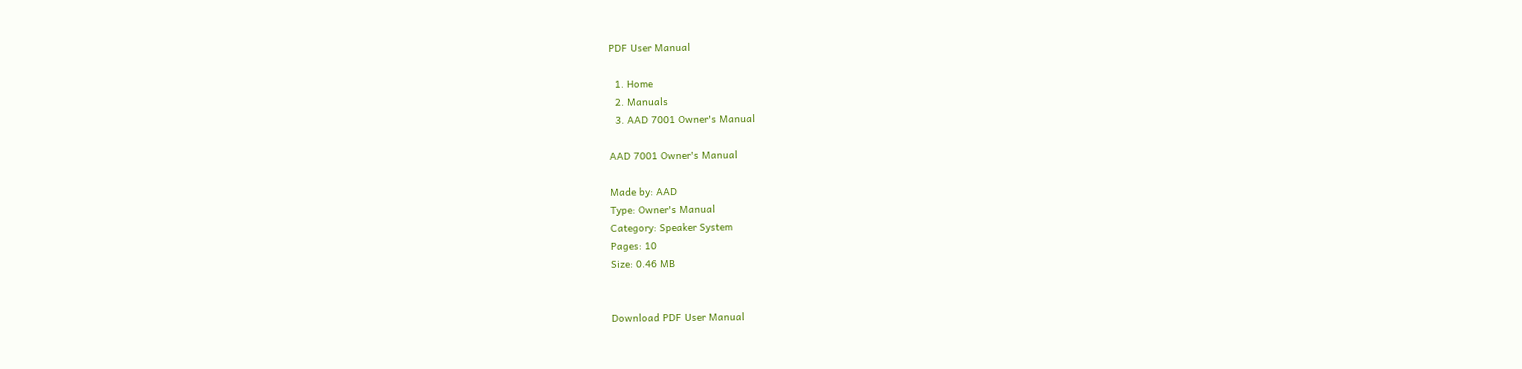PDF User Manual

  1. Home
  2. Manuals
  3. AAD 7001 Owner's Manual

AAD 7001 Owner's Manual

Made by: AAD
Type: Owner's Manual
Category: Speaker System
Pages: 10
Size: 0.46 MB


Download PDF User Manual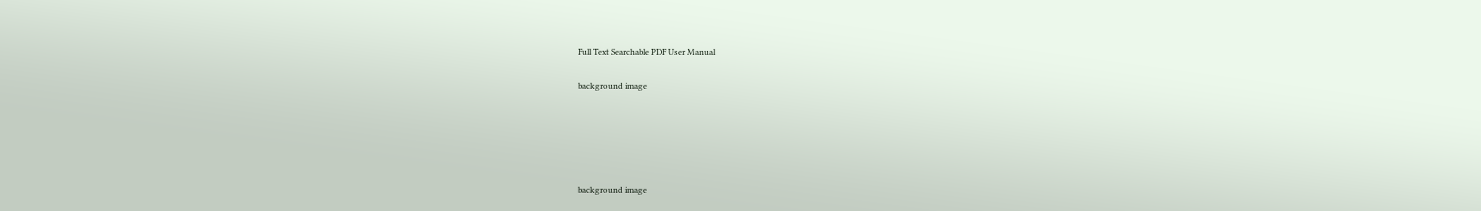Full Text Searchable PDF User Manual

background image





background image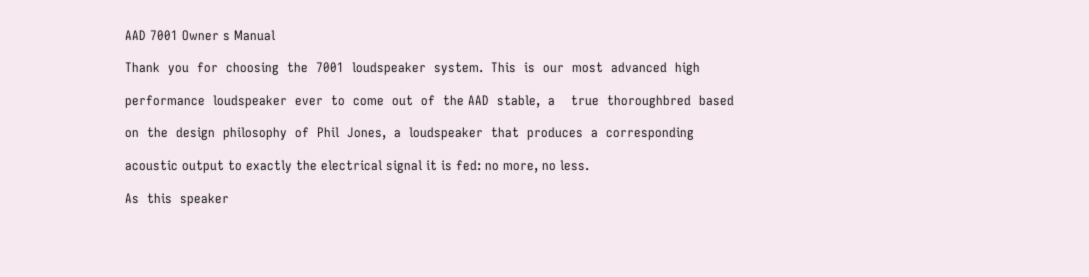AAD 7001 Owner s Manual

Thank  you  for  choosing  the  7001  loudspeaker  system.  This  is  our  most  advanced  high

performance  loudspeaker  ever  to  come  out  of  the AAD  stable,  a    true  thoroughbred  based

on  the  design  philosophy  of  Phil  Jones,  a  loudspeaker  that  produces  a  corresponding

acoustic output to exactly the electrical signal it is fed: no more, no less.

As  this  speaker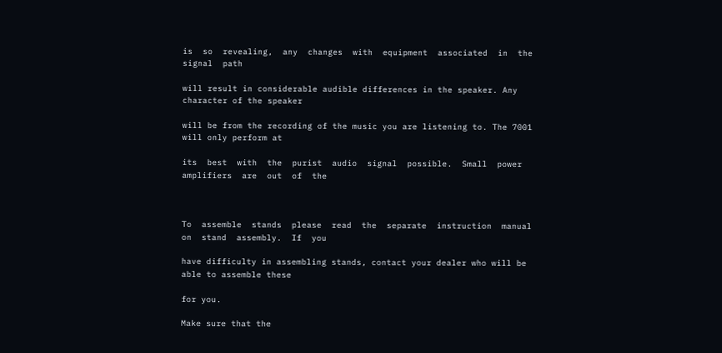is  so  revealing,  any  changes  with  equipment  associated  in  the  signal  path

will result in considerable audible differences in the speaker. Any character of the speaker

will be from the recording of the music you are listening to. The 7001 will only perform at

its  best  with  the  purist  audio  signal  possible.  Small  power  amplifiers  are  out  of  the



To  assemble  stands  please  read  the  separate  instruction  manual  on  stand  assembly.  If  you

have difficulty in assembling stands, contact your dealer who will be able to assemble these

for you.

Make sure that the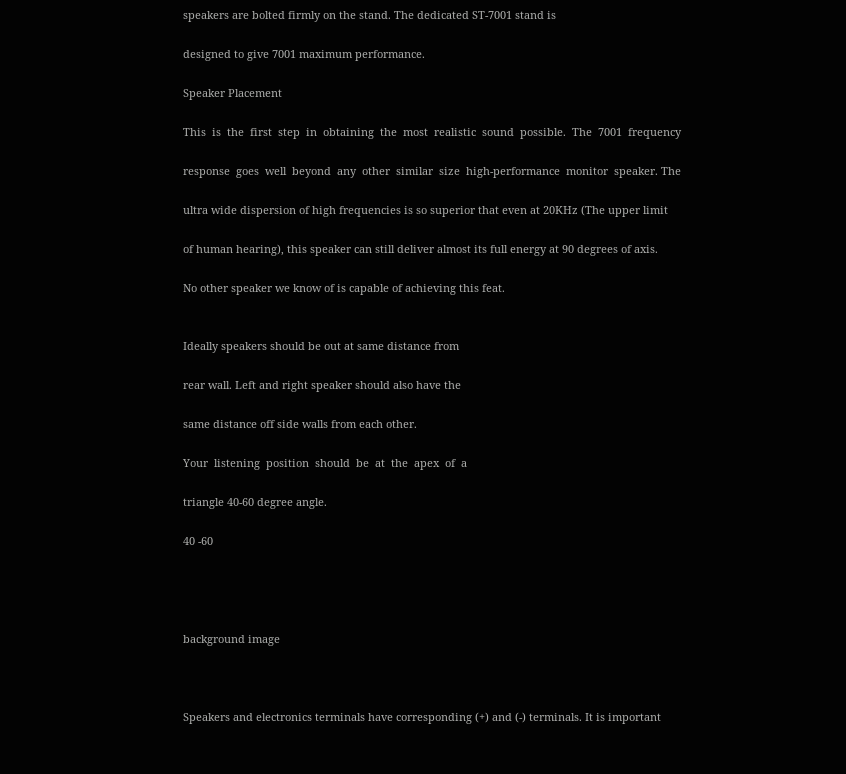speakers are bolted firmly on the stand. The dedicated ST-7001 stand is

designed to give 7001 maximum performance.

Speaker Placement

This  is  the  first  step  in  obtaining  the  most  realistic  sound  possible.  The  7001  frequency

response  goes  well  beyond  any  other  similar  size  high-performance  monitor  speaker. The

ultra wide dispersion of high frequencies is so superior that even at 20KHz (The upper limit

of human hearing), this speaker can still deliver almost its full energy at 90 degrees of axis.

No other speaker we know of is capable of achieving this feat.


Ideally speakers should be out at same distance from

rear wall. Left and right speaker should also have the

same distance off side walls from each other.

Your  listening  position  should  be  at  the  apex  of  a

triangle 40-60 degree angle.

40 -60




background image



Speakers and electronics terminals have corresponding (+) and (-) terminals. It is important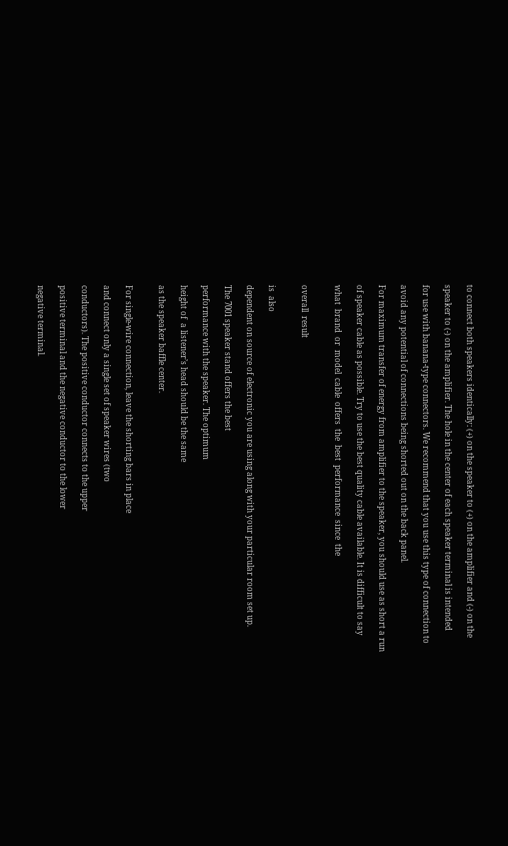to connect both speakers identically: (+) on the speaker to (+) on the amplifier and (-) on the

speaker to (-) on the amplifier. The hole in the center of each speaker terminal is intended

for use with banana-type connectors. We recommend that you use this type of connection to

avoid any potential of connections being shorted out on the back panel.

For maximum transfer of energy from amplifier to the speaker, you should use as short a run

of speaker cable as possible. Try to use the best quality cable available. It is difficult to say

what  brand  or  model  cable  offers  the  best  performance  since  the


overall  result


is  also

dependent on source of electronic you are using along with your particular room set up.

The 7001 speaker stand offers the best

performance with the speaker. The optimum

height of  a listener’s head should be the same

as the speaker baffle center.


For single-wire connection, leave the shorting bars in place

and connect only a single set of speaker wires (two

conductors). The positive conductor connects to the upper

positive terminal and the negative conductor to the lower

negative terminal.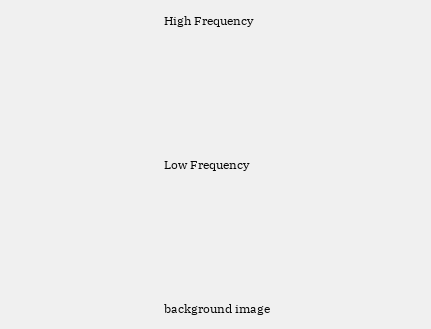High Frequency





Low Frequency





background image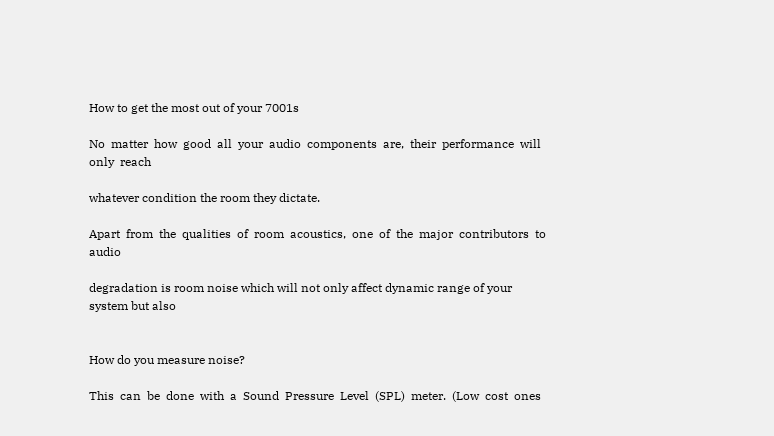How to get the most out of your 7001s

No  matter  how  good  all  your  audio  components  are,  their  performance  will  only  reach

whatever condition the room they dictate.

Apart  from  the  qualities  of  room  acoustics,  one  of  the  major  contributors  to  audio

degradation is room noise which will not only affect dynamic range of your system but also


How do you measure noise?

This  can  be  done  with  a  Sound  Pressure  Level  (SPL)  meter.  (Low  cost  ones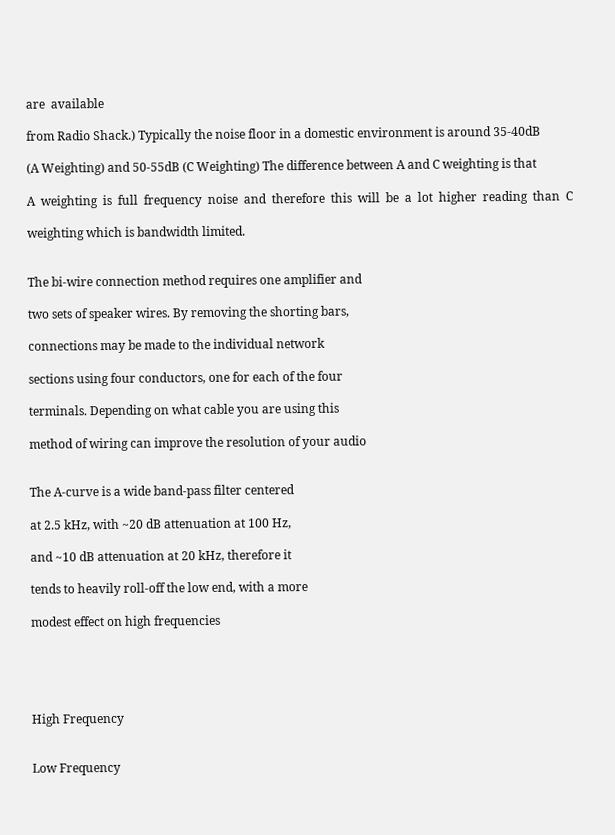are  available

from Radio Shack.) Typically the noise floor in a domestic environment is around 35-40dB

(A Weighting) and 50-55dB (C Weighting) The difference between A and C weighting is that

A  weighting  is  full  frequency  noise  and  therefore  this  will  be  a  lot  higher  reading  than  C

weighting which is bandwidth limited.


The bi-wire connection method requires one amplifier and

two sets of speaker wires. By removing the shorting bars,

connections may be made to the individual network

sections using four conductors, one for each of the four

terminals. Depending on what cable you are using this

method of wiring can improve the resolution of your audio


The A-curve is a wide band-pass filter centered

at 2.5 kHz, with ~20 dB attenuation at 100 Hz,

and ~10 dB attenuation at 20 kHz, therefore it

tends to heavily roll-off the low end, with a more

modest effect on high frequencies





High Frequency


Low Frequency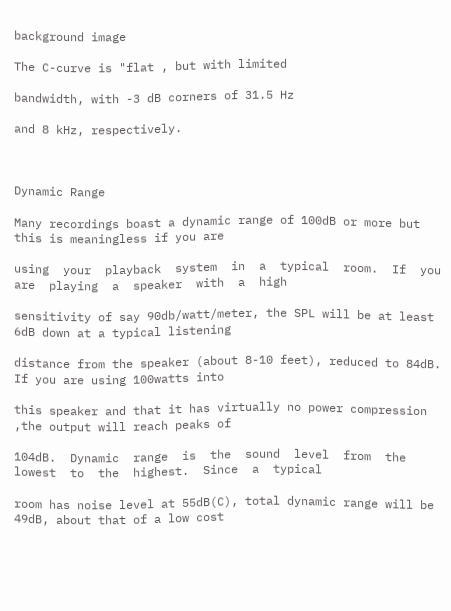background image

The C-curve is "flat , but with limited

bandwidth, with -3 dB corners of 31.5 Hz

and 8 kHz, respectively.



Dynamic Range

Many recordings boast a dynamic range of 100dB or more but this is meaningless if you are

using  your  playback  system  in  a  typical  room.  If  you  are  playing  a  speaker  with  a  high

sensitivity of say 90db/watt/meter, the SPL will be at least 6dB down at a typical listening

distance from the speaker (about 8-10 feet), reduced to 84dB. If you are using 100watts into

this speaker and that it has virtually no power compression ,the output will reach peaks of

104dB.  Dynamic  range  is  the  sound  level  from  the  lowest  to  the  highest.  Since  a  typical

room has noise level at 55dB(C), total dynamic range will be 49dB, about that of a low cost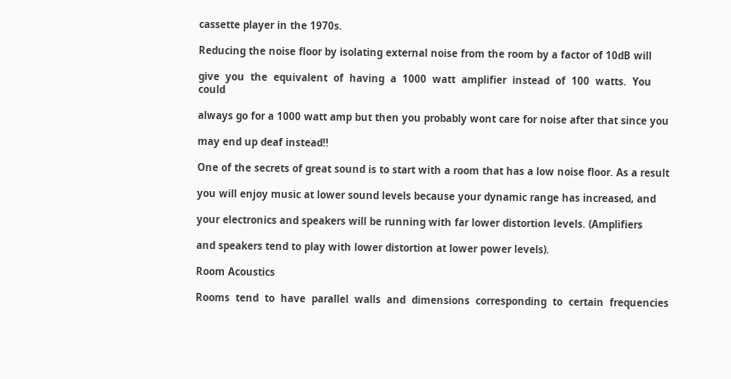cassette player in the 1970s.

Reducing the noise floor by isolating external noise from the room by a factor of 10dB will

give  you  the  equivalent  of  having  a  1000  watt  amplifier  instead  of  100  watts.  You  could

always go for a 1000 watt amp but then you probably wont care for noise after that since you

may end up deaf instead!!

One of the secrets of great sound is to start with a room that has a low noise floor. As a result

you will enjoy music at lower sound levels because your dynamic range has increased, and

your electronics and speakers will be running with far lower distortion levels. (Amplifiers

and speakers tend to play with lower distortion at lower power levels).

Room Acoustics

Rooms  tend  to  have  parallel  walls  and  dimensions  corresponding  to  certain  frequencies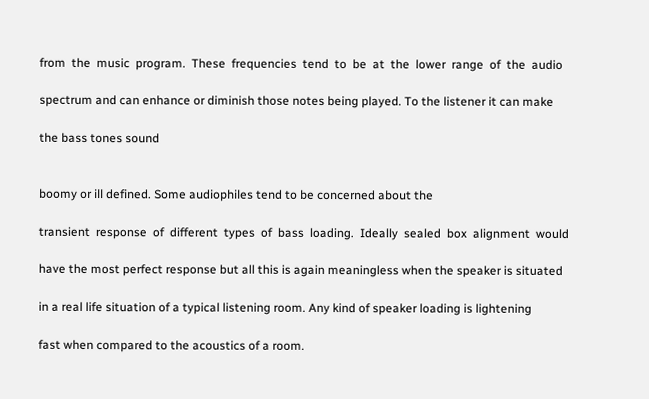from  the  music  program.  These  frequencies  tend  to  be  at  the  lower  range  of  the  audio

spectrum and can enhance or diminish those notes being played. To the listener it can make

the bass tones sound


boomy or ill defined. Some audiophiles tend to be concerned about the

transient  response  of  different  types  of  bass  loading.  Ideally  sealed  box  alignment  would

have the most perfect response but all this is again meaningless when the speaker is situated

in a real life situation of a typical listening room. Any kind of speaker loading is lightening

fast when compared to the acoustics of a room.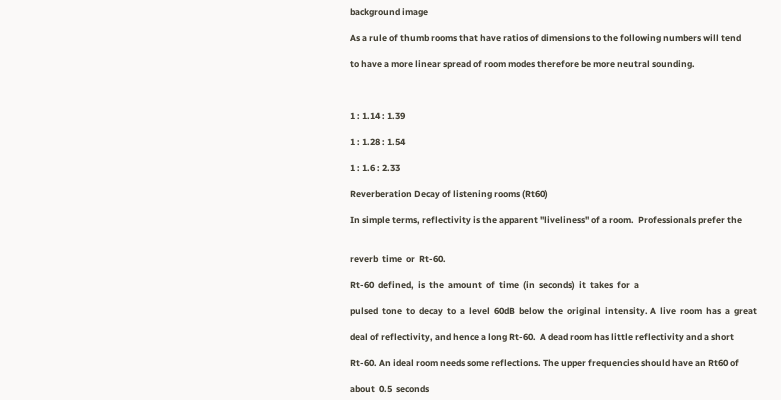background image

As a rule of thumb rooms that have ratios of dimensions to the following numbers will tend

to have a more linear spread of room modes therefore be more neutral sounding.



1 : 1.14 : 1.39

1 : 1.28 : 1.54

1 : 1.6 : 2.33

Reverberation Decay of listening rooms (Rt60)

In simple terms, reflectivity is the apparent "liveliness" of a room.  Professionals prefer the


reverb  time  or  Rt-60.

Rt-60  defined,  is  the  amount  of  time  (in  seconds)  it  takes  for  a

pulsed  tone  to  decay  to  a  level  60dB  below  the  original  intensity. A  live  room  has  a  great

deal of reflectivity, and hence a long Rt-60.  A dead room has little reflectivity and a short

Rt-60. An ideal room needs some reflections. The upper frequencies should have an Rt60 of

about  0.5  seconds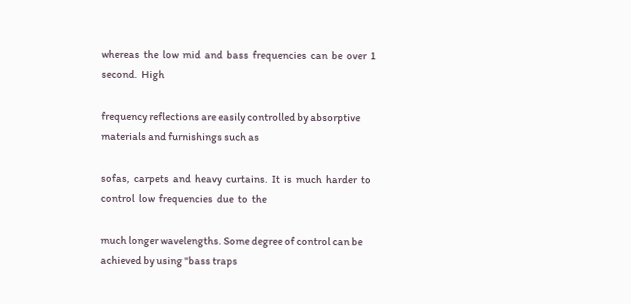whereas  the  low  mid  and  bass  frequencies  can  be  over  1  second.  High

frequency reflections are easily controlled by absorptive materials and furnishings such as

sofas,  carpets  and  heavy  curtains.  It  is  much  harder  to  control  low  frequencies  due  to  the

much longer wavelengths. Some degree of control can be achieved by using "bass traps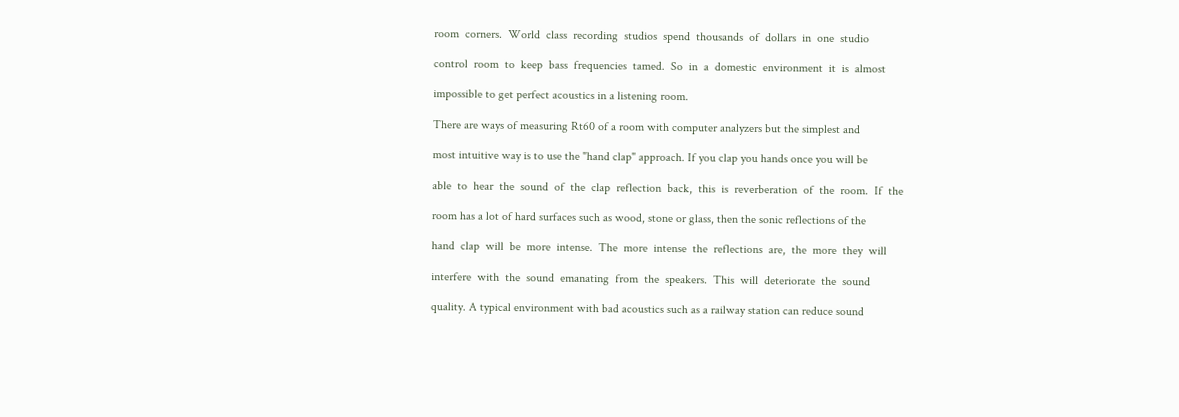room  corners.  World  class  recording  studios  spend  thousands  of  dollars  in  one  studio

control  room  to  keep  bass  frequencies  tamed.  So  in  a  domestic  environment  it  is  almost

impossible to get perfect acoustics in a listening room.

There are ways of measuring Rt60 of a room with computer analyzers but the simplest and

most intuitive way is to use the "hand clap" approach. If you clap you hands once you will be

able  to  hear  the  sound  of  the  clap  reflection  back,  this  is  reverberation  of  the  room.  If  the

room has a lot of hard surfaces such as wood, stone or glass, then the sonic reflections of the

hand  clap  will  be  more  intense.  The  more  intense  the  reflections  are,  the  more  they  will

interfere  with  the  sound  emanating  from  the  speakers.  This  will  deteriorate  the  sound

quality. A typical environment with bad acoustics such as a railway station can reduce sound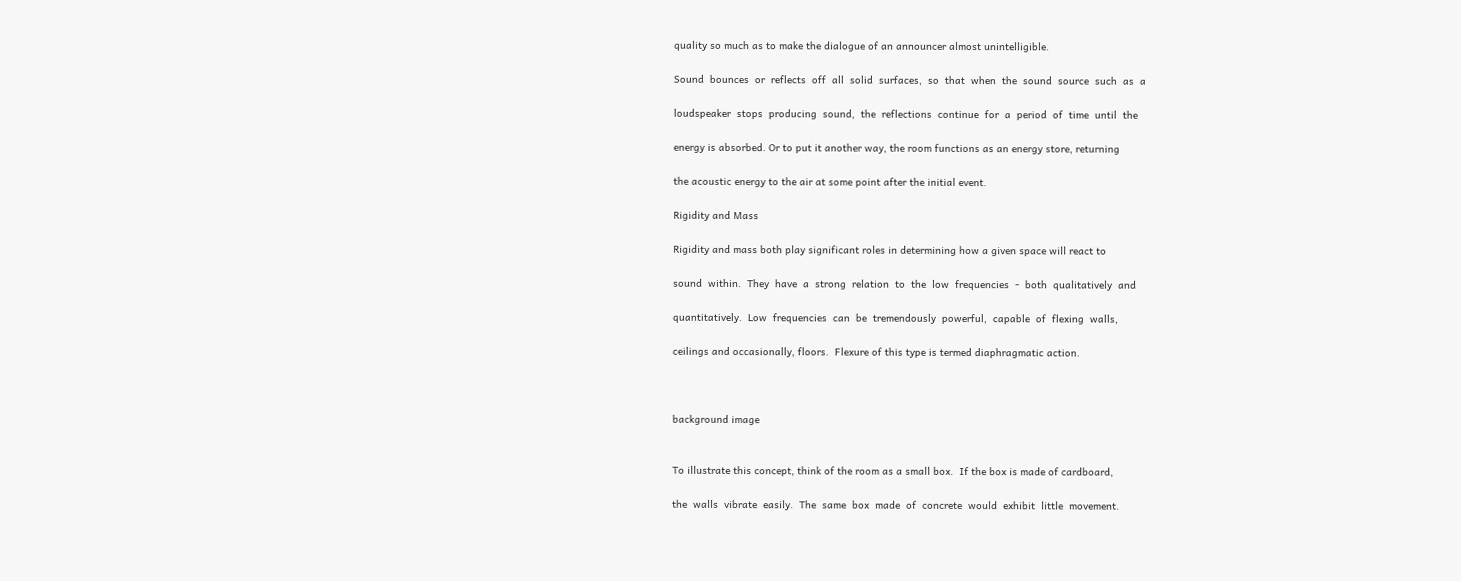quality so much as to make the dialogue of an announcer almost unintelligible.

Sound  bounces  or  reflects  off  all  solid  surfaces,  so  that  when  the  sound  source  such  as  a

loudspeaker  stops  producing  sound,  the  reflections  continue  for  a  period  of  time  until  the

energy is absorbed. Or to put it another way, the room functions as an energy store, returning

the acoustic energy to the air at some point after the initial event.

Rigidity and Mass

Rigidity and mass both play significant roles in determining how a given space will react to

sound  within.  They  have  a  strong  relation  to  the  low  frequencies  -  both  qualitatively  and

quantitatively.  Low  frequencies  can  be  tremendously  powerful,  capable  of  flexing  walls,

ceilings and occasionally, floors.  Flexure of this type is termed diaphragmatic action.



background image


To illustrate this concept, think of the room as a small box.  If the box is made of cardboard,

the  walls  vibrate  easily.  The  same  box  made  of  concrete  would  exhibit  little  movement.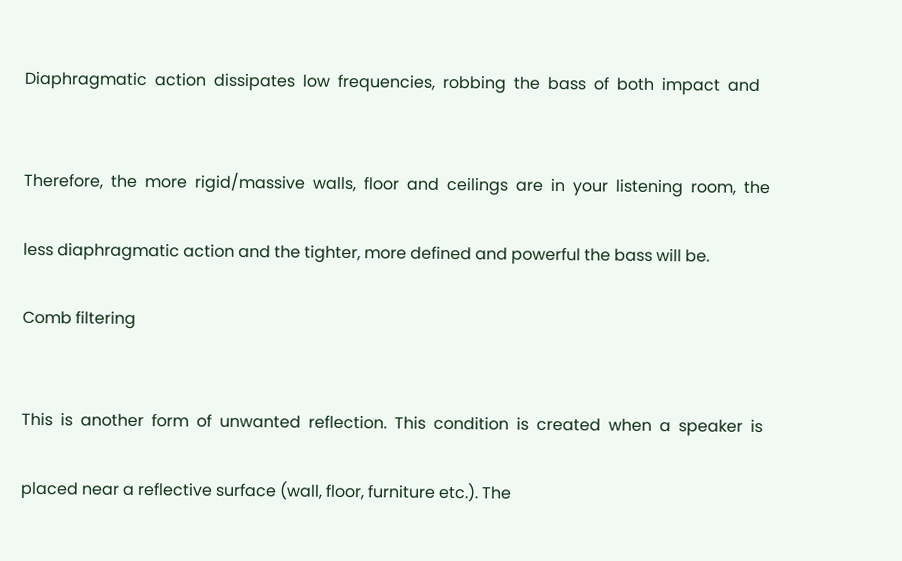Diaphragmatic  action  dissipates  low  frequencies,  robbing  the  bass  of  both  impact  and


Therefore,  the  more  rigid/massive  walls,  floor  and  ceilings  are  in  your  listening  room,  the

less diaphragmatic action and the tighter, more defined and powerful the bass will be.

Comb filtering


This  is  another  form  of  unwanted  reflection.  This  condition  is  created  when  a  speaker  is

placed near a reflective surface (wall, floor, furniture etc.). The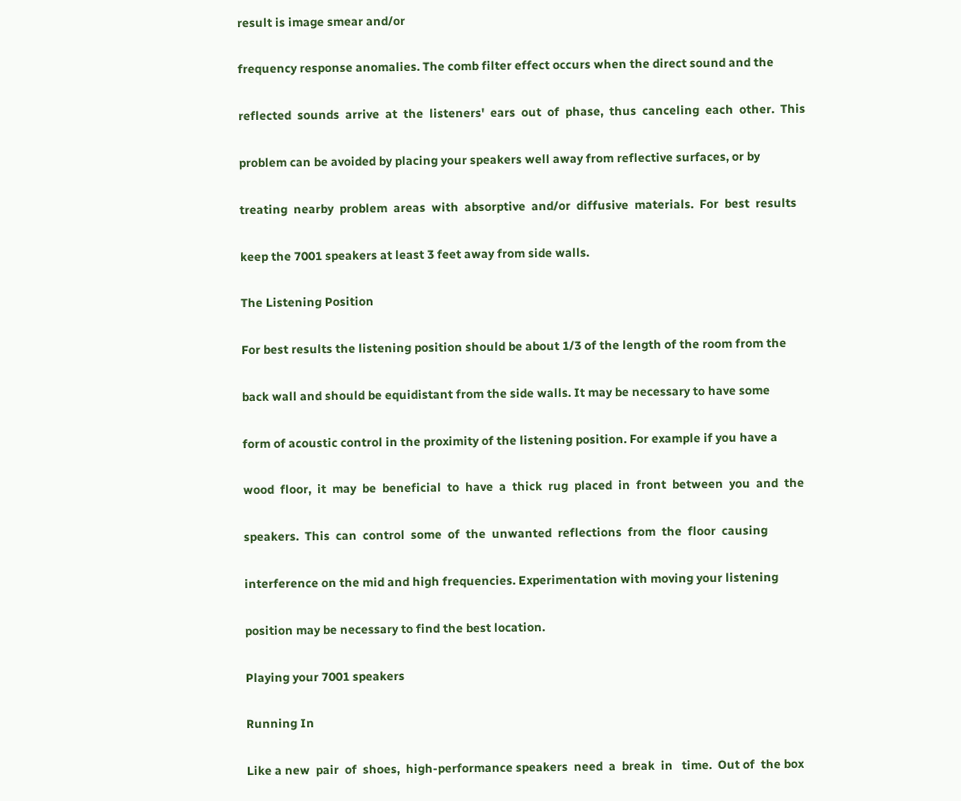result is image smear and/or

frequency response anomalies. The comb filter effect occurs when the direct sound and the

reflected  sounds  arrive  at  the  listeners'  ears  out  of  phase,  thus  canceling  each  other.  This

problem can be avoided by placing your speakers well away from reflective surfaces, or by

treating  nearby  problem  areas  with  absorptive  and/or  diffusive  materials.  For  best  results

keep the 7001 speakers at least 3 feet away from side walls.

The Listening Position

For best results the listening position should be about 1/3 of the length of the room from the

back wall and should be equidistant from the side walls. It may be necessary to have some

form of acoustic control in the proximity of the listening position. For example if you have a

wood  floor,  it  may  be  beneficial  to  have  a  thick  rug  placed  in  front  between  you  and  the

speakers.  This  can  control  some  of  the  unwanted  reflections  from  the  floor  causing

interference on the mid and high frequencies. Experimentation with moving your listening

position may be necessary to find the best location.

Playing your 7001 speakers

Running In

Like a new  pair  of  shoes,  high-performance speakers  need  a  break  in   time.  Out of  the box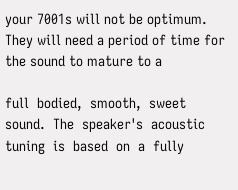your 7001s will not be optimum. They will need a period of time for the sound to mature to a

full  bodied,  smooth,  sweet  sound.  The  speaker's  acoustic  tuning  is  based  on  a  fully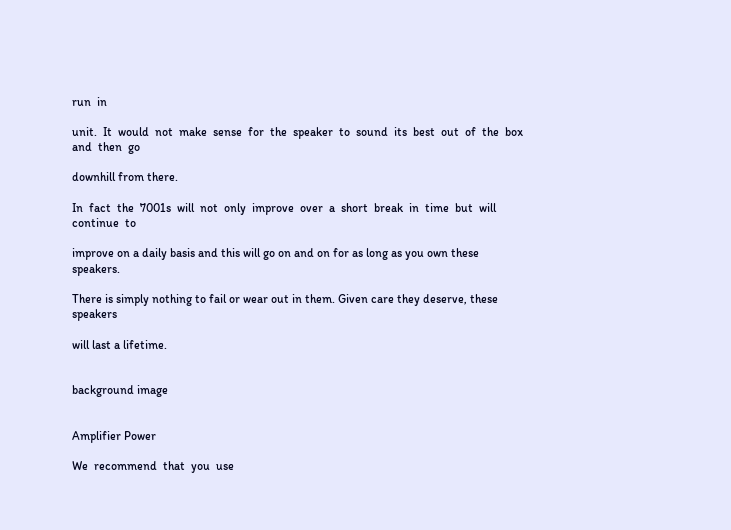run  in

unit.  It  would  not  make  sense  for  the  speaker  to  sound  its  best  out  of  the  box  and  then  go

downhill from there.

In  fact  the  7001s  will  not  only  improve  over  a  short  break  in  time  but  will  continue  to

improve on a daily basis and this will go on and on for as long as you own these speakers.

There is simply nothing to fail or wear out in them. Given care they deserve, these speakers

will last a lifetime.


background image


Amplifier Power

We  recommend  that  you  use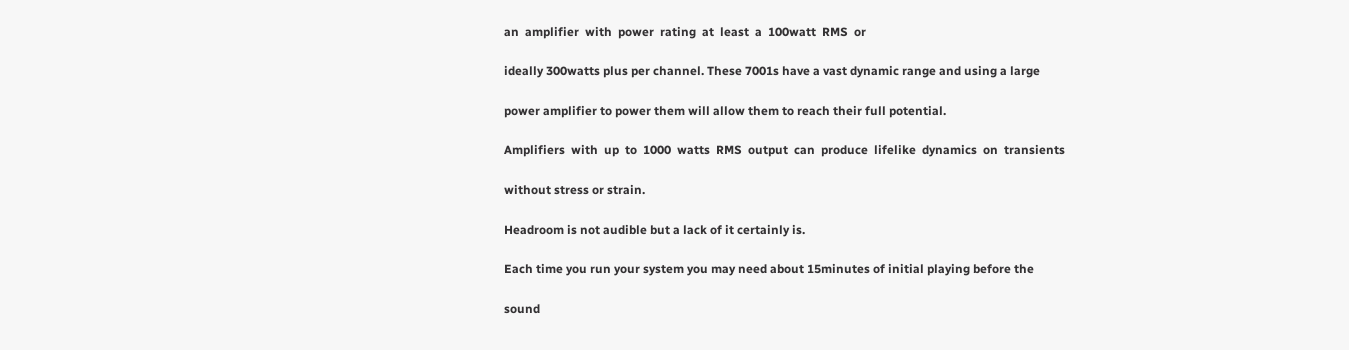an  amplifier  with  power  rating  at  least  a  100watt  RMS  or

ideally 300watts plus per channel. These 7001s have a vast dynamic range and using a large

power amplifier to power them will allow them to reach their full potential.

Amplifiers  with  up  to  1000  watts  RMS  output  can  produce  lifelike  dynamics  on  transients

without stress or strain.

Headroom is not audible but a lack of it certainly is.

Each time you run your system you may need about 15minutes of initial playing before the

sound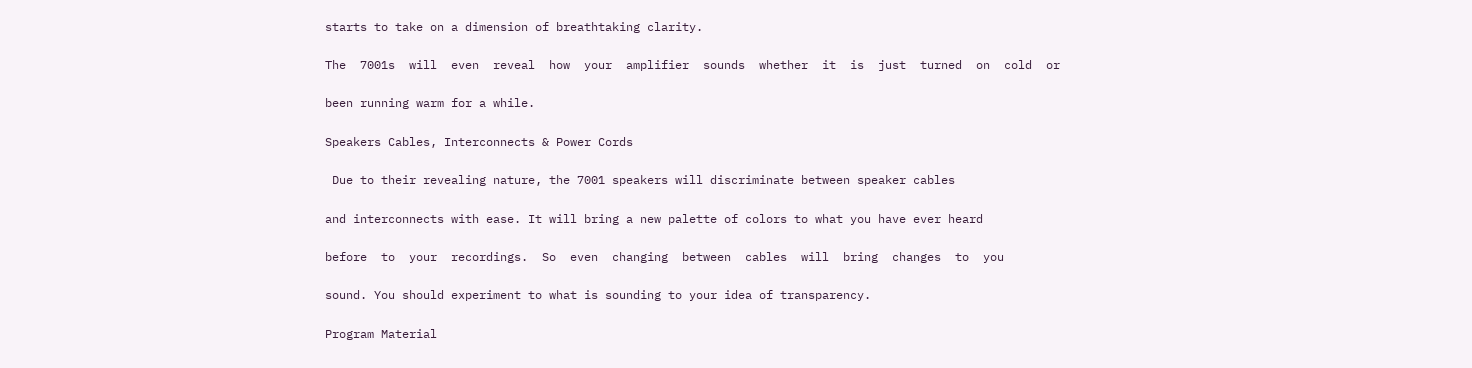starts to take on a dimension of breathtaking clarity.

The  7001s  will  even  reveal  how  your  amplifier  sounds  whether  it  is  just  turned  on  cold  or

been running warm for a while.

Speakers Cables, Interconnects & Power Cords

 Due to their revealing nature, the 7001 speakers will discriminate between speaker cables

and interconnects with ease. It will bring a new palette of colors to what you have ever heard

before  to  your  recordings.  So  even  changing  between  cables  will  bring  changes  to  you

sound. You should experiment to what is sounding to your idea of transparency.

Program Material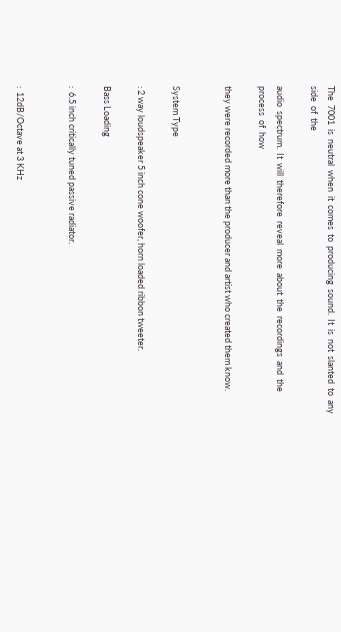The  7001  is  neutral  when  it  comes  to  producing  sound.  It  is  not  slanted  to  any  side  of  the

audio  spectrum.  It  will  therefore  reveal  more  about  the  recordings  and  the  process  of  how

they were recorded more than the producer and artist who created them know.


System Type

: 2 way loudspeaker 5 inch cone woofer, horn loaded ribbon tweeter.

Bass Loading

:  6.5 inch critically tuned passive radiator.


:  12dB/Octave at 3 KHz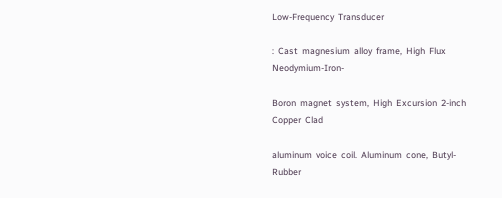Low-Frequency  Transducer

:  Cast  magnesium  alloy  frame,  High  Flux  Neodymium-Iron-

Boron  magnet  system,  High  Excursion  2-inch  Copper  Clad

aluminum  voice  coil.  Aluminum  cone,  Butyl-Rubber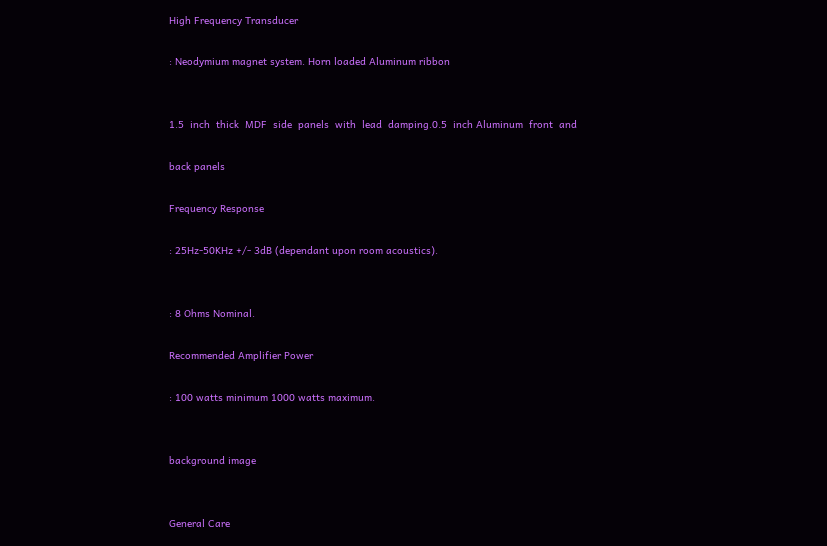High Frequency Transducer

: Neodymium magnet system. Horn loaded Aluminum ribbon


1.5  inch  thick  MDF  side  panels  with  lead  damping.0.5  inch Aluminum  front  and

back panels

Frequency Response

: 25Hz-50KHz +/- 3dB (dependant upon room acoustics).


: 8 Ohms Nominal.

Recommended Amplifier Power

: 100 watts minimum 1000 watts maximum.


background image


General Care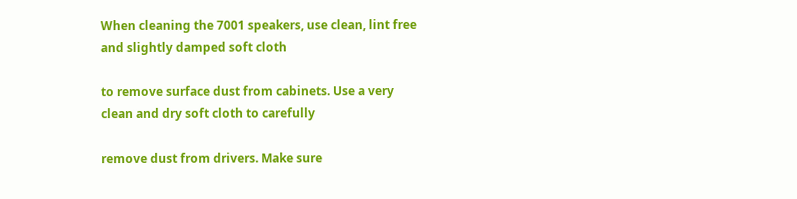When cleaning the 7001 speakers, use clean, lint free and slightly damped soft cloth

to remove surface dust from cabinets. Use a very clean and dry soft cloth to carefully

remove dust from drivers. Make sure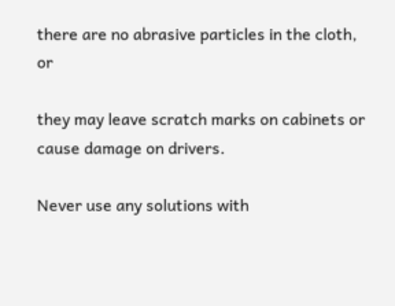there are no abrasive particles in the cloth, or

they may leave scratch marks on cabinets or cause damage on drivers.

Never use any solutions with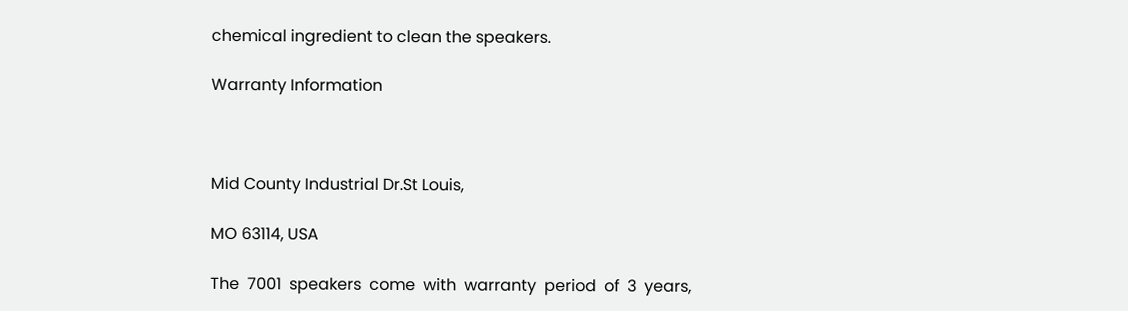chemical ingredient to clean the speakers.

Warranty Information



Mid County Industrial Dr.St Louis,

MO 63114, USA

The  7001  speakers  come  with  warranty  period  of  3  years,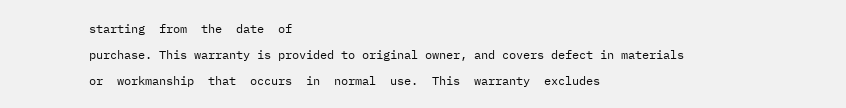starting  from  the  date  of

purchase. This warranty is provided to original owner, and covers defect in materials

or  workmanship  that  occurs  in  normal  use.  This  warranty  excludes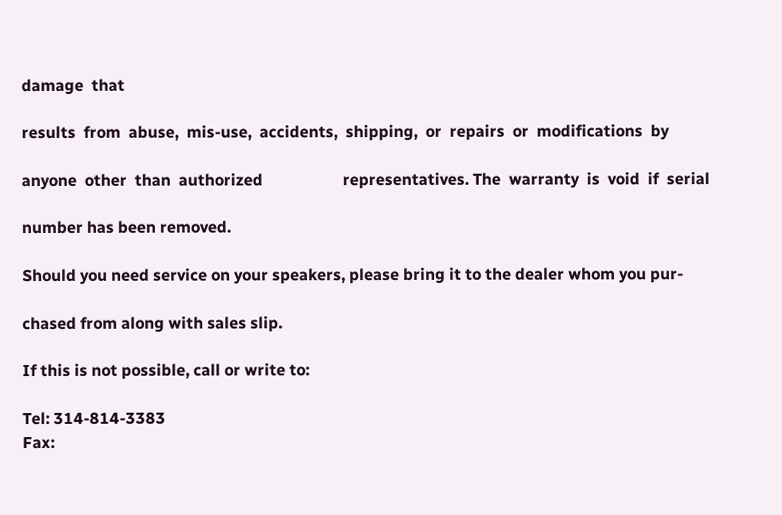damage  that

results  from  abuse,  mis-use,  accidents,  shipping,  or  repairs  or  modifications  by

anyone  other  than  authorized                    representatives. The  warranty  is  void  if  serial

number has been removed.

Should you need service on your speakers, please bring it to the dealer whom you pur-

chased from along with sales slip.

If this is not possible, call or write to:

Tel: 314-814-3383
Fax: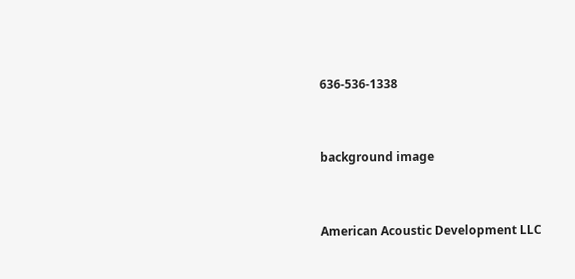636-536-1338


background image


American Acoustic Development LLC